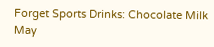Forget Sports Drinks: Chocolate Milk May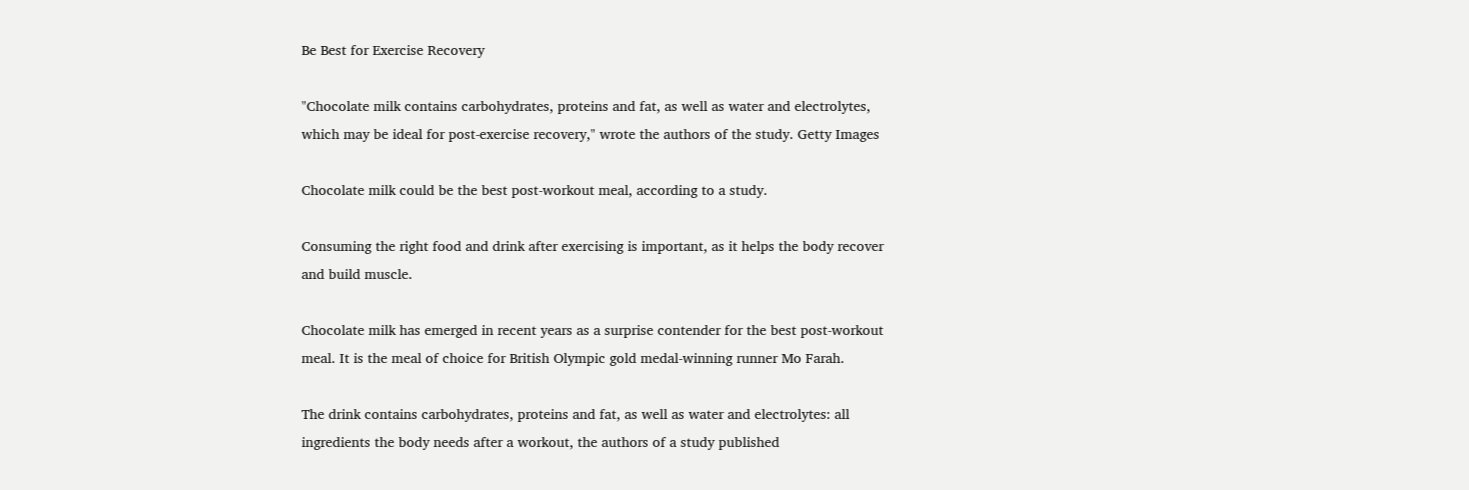Be Best for Exercise Recovery

"Chocolate milk contains carbohydrates, proteins and fat, as well as water and electrolytes, which may be ideal for post-exercise recovery," wrote the authors of the study. Getty Images

Chocolate milk could be the best post-workout meal, according to a study.

Consuming the right food and drink after exercising is important, as it helps the body recover and build muscle.

Chocolate milk has emerged in recent years as a surprise contender for the best post-workout meal. It is the meal of choice for British Olympic gold medal-winning runner Mo Farah.

The drink contains carbohydrates, proteins and fat, as well as water and electrolytes: all ingredients the body needs after a workout, the authors of a study published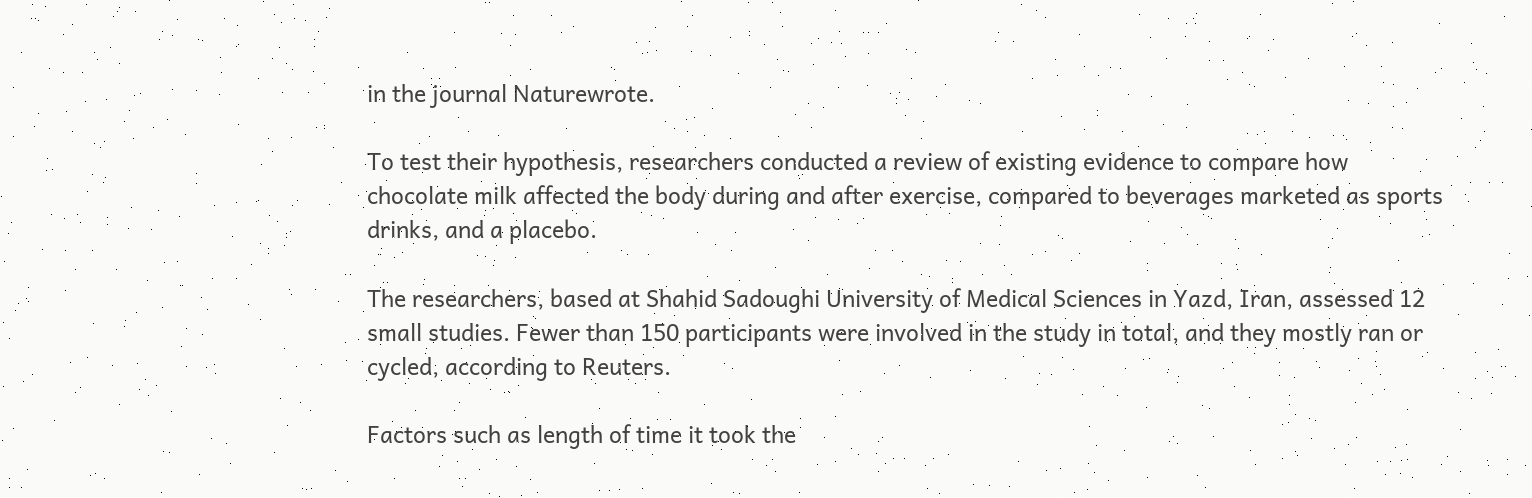in the journal Naturewrote.

To test their hypothesis, researchers conducted a review of existing evidence to compare how chocolate milk affected the body during and after exercise, compared to beverages marketed as sports drinks, and a placebo.

The researchers, based at Shahid Sadoughi University of Medical Sciences in Yazd, Iran, assessed 12 small studies. Fewer than 150 participants were involved in the study in total, and they mostly ran or cycled, according to Reuters.

Factors such as length of time it took the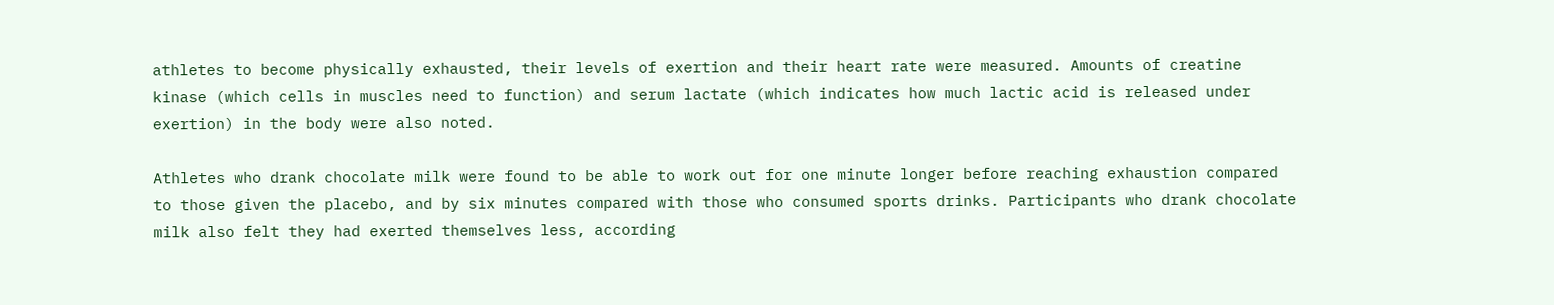athletes to become physically exhausted, their levels of exertion and their heart rate were measured. Amounts of creatine kinase (which cells in muscles need to function) and serum lactate (which indicates how much lactic acid is released under exertion) in the body were also noted.

Athletes who drank chocolate milk were found to be able to work out for one minute longer before reaching exhaustion compared to those given the placebo, and by six minutes compared with those who consumed sports drinks. Participants who drank chocolate milk also felt they had exerted themselves less, according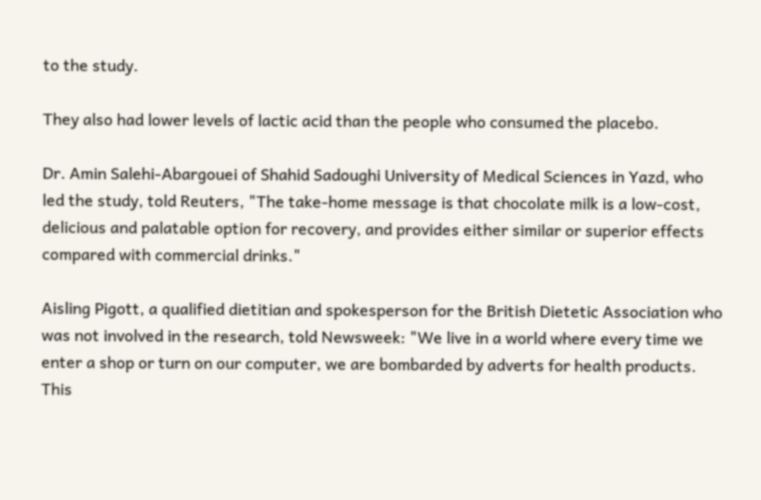to the study.

They also had lower levels of lactic acid than the people who consumed the placebo.

Dr. Amin Salehi-Abargouei of Shahid Sadoughi University of Medical Sciences in Yazd, who led the study, told Reuters, "The take-home message is that chocolate milk is a low-cost, delicious and palatable option for recovery, and provides either similar or superior effects compared with commercial drinks."

Aisling Pigott, a qualified dietitian and spokesperson for the British Dietetic Association who was not involved in the research, told Newsweek: "We live in a world where every time we enter a shop or turn on our computer, we are bombarded by adverts for health products. This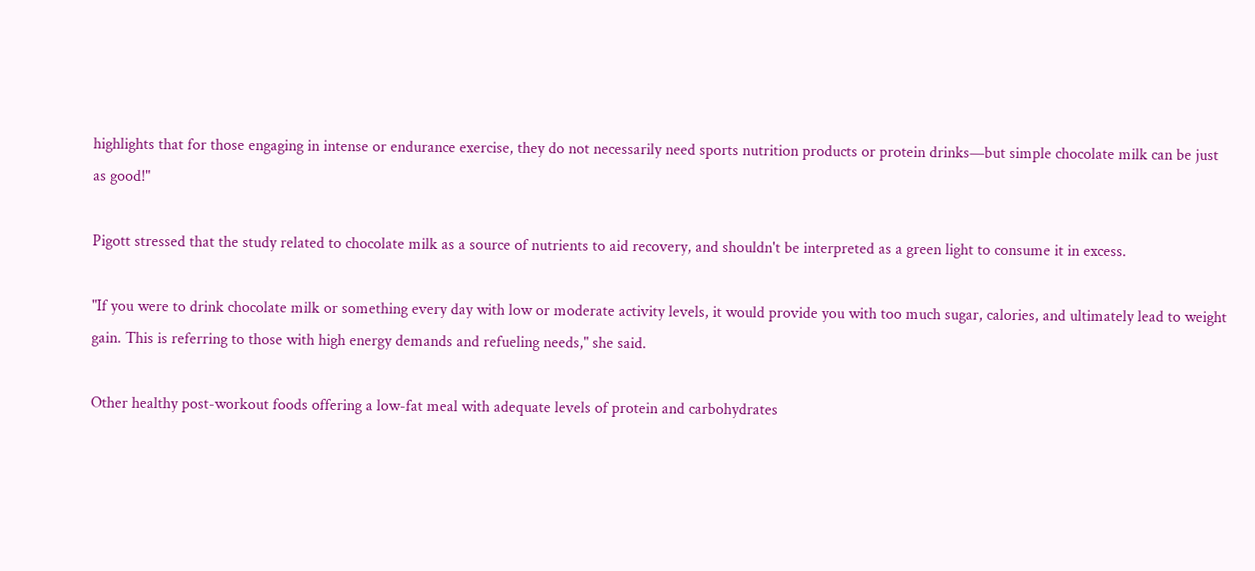highlights that for those engaging in intense or endurance exercise, they do not necessarily need sports nutrition products or protein drinks—but simple chocolate milk can be just as good!"

Pigott stressed that the study related to chocolate milk as a source of nutrients to aid recovery, and shouldn't be interpreted as a green light to consume it in excess.

"If you were to drink chocolate milk or something every day with low or moderate activity levels, it would provide you with too much sugar, calories, and ultimately lead to weight gain. This is referring to those with high energy demands and refueling needs," she said.

Other healthy post-workout foods offering a low-fat meal with adequate levels of protein and carbohydrates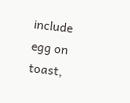include egg on toast,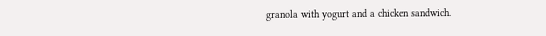granola with yogurt and a chicken sandwich.